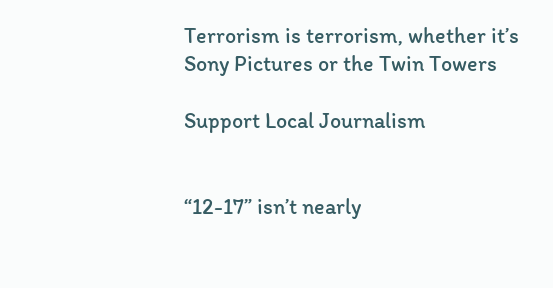Terrorism is terrorism, whether it’s Sony Pictures or the Twin Towers

Support Local Journalism


“12-17” isn’t nearly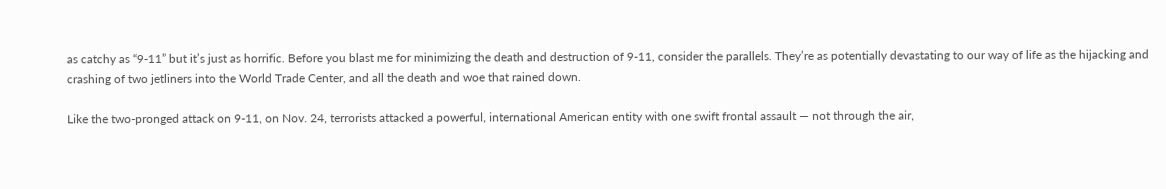as catchy as “9-11” but it’s just as horrific. Before you blast me for minimizing the death and destruction of 9-11, consider the parallels. They’re as potentially devastating to our way of life as the hijacking and crashing of two jetliners into the World Trade Center, and all the death and woe that rained down.

Like the two-pronged attack on 9-11, on Nov. 24, terrorists attacked a powerful, international American entity with one swift frontal assault — not through the air,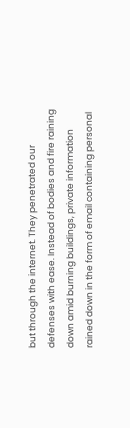but through the internet. They penetrated our defenses with ease. Instead of bodies and fire raining down amid burning buildings, private information rained down in the form of email containing personal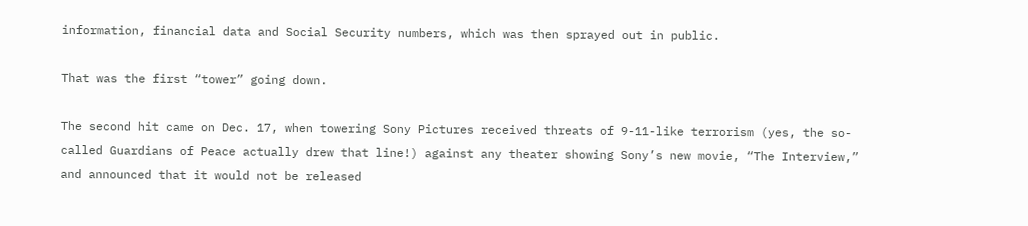information, financial data and Social Security numbers, which was then sprayed out in public.

That was the first “tower” going down.

The second hit came on Dec. 17, when towering Sony Pictures received threats of 9-11-like terrorism (yes, the so-called Guardians of Peace actually drew that line!) against any theater showing Sony’s new movie, “The Interview,” and announced that it would not be released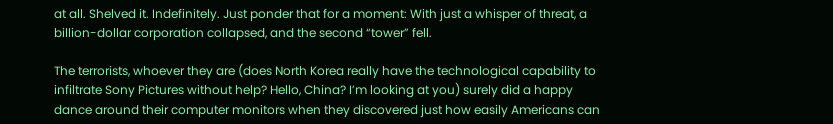at all. Shelved it. Indefinitely. Just ponder that for a moment: With just a whisper of threat, a billion-dollar corporation collapsed, and the second “tower” fell.

The terrorists, whoever they are (does North Korea really have the technological capability to infiltrate Sony Pictures without help? Hello, China? I’m looking at you) surely did a happy dance around their computer monitors when they discovered just how easily Americans can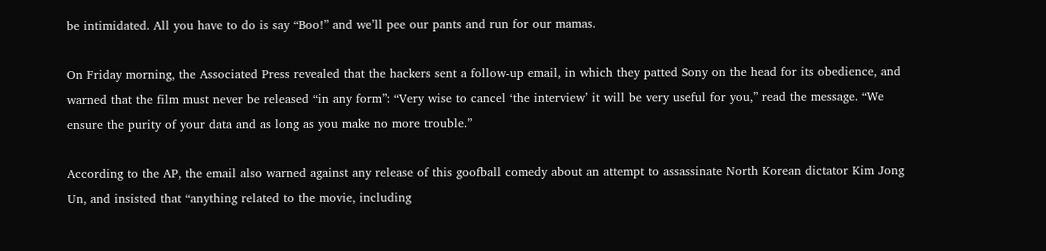be intimidated. All you have to do is say “Boo!” and we’ll pee our pants and run for our mamas.

On Friday morning, the Associated Press revealed that the hackers sent a follow-up email, in which they patted Sony on the head for its obedience, and warned that the film must never be released “in any form”: “Very wise to cancel ‘the interview’ it will be very useful for you,” read the message. “We ensure the purity of your data and as long as you make no more trouble.”

According to the AP, the email also warned against any release of this goofball comedy about an attempt to assassinate North Korean dictator Kim Jong Un, and insisted that “anything related to the movie, including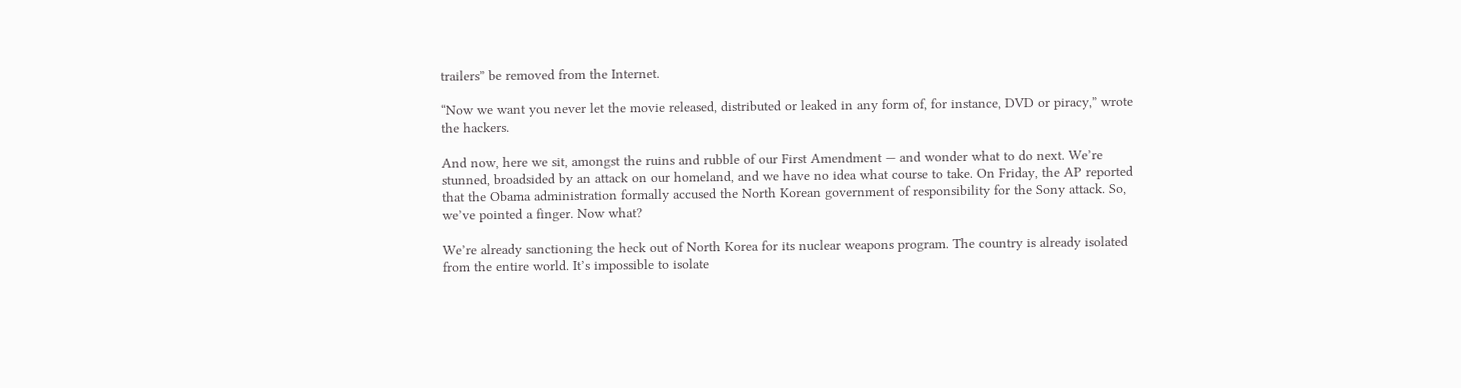trailers” be removed from the Internet.

“Now we want you never let the movie released, distributed or leaked in any form of, for instance, DVD or piracy,” wrote the hackers.

And now, here we sit, amongst the ruins and rubble of our First Amendment — and wonder what to do next. We’re stunned, broadsided by an attack on our homeland, and we have no idea what course to take. On Friday, the AP reported that the Obama administration formally accused the North Korean government of responsibility for the Sony attack. So, we’ve pointed a finger. Now what?

We’re already sanctioning the heck out of North Korea for its nuclear weapons program. The country is already isolated from the entire world. It’s impossible to isolate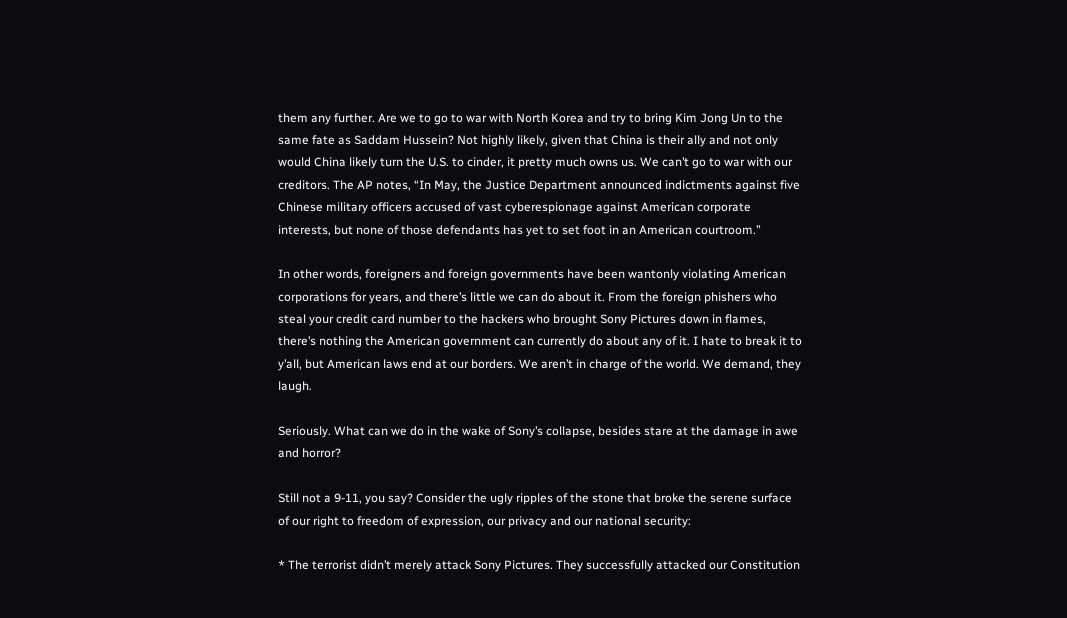them any further. Are we to go to war with North Korea and try to bring Kim Jong Un to the same fate as Saddam Hussein? Not highly likely, given that China is their ally and not only would China likely turn the U.S. to cinder, it pretty much owns us. We can’t go to war with our creditors. The AP notes, “In May, the Justice Department announced indictments against five Chinese military officers accused of vast cyberespionage against American corporate interests, but none of those defendants has yet to set foot in an American courtroom.”

In other words, foreigners and foreign governments have been wantonly violating American corporations for years, and there’s little we can do about it. From the foreign phishers who steal your credit card number to the hackers who brought Sony Pictures down in flames, there’s nothing the American government can currently do about any of it. I hate to break it to y’all, but American laws end at our borders. We aren’t in charge of the world. We demand, they laugh.

Seriously. What can we do in the wake of Sony’s collapse, besides stare at the damage in awe and horror?

Still not a 9-11, you say? Consider the ugly ripples of the stone that broke the serene surface of our right to freedom of expression, our privacy and our national security:

* The terrorist didn’t merely attack Sony Pictures. They successfully attacked our Constitution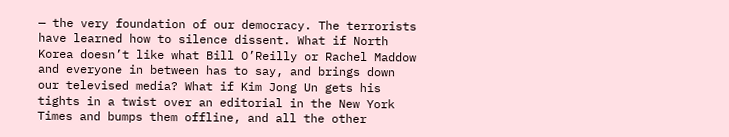— the very foundation of our democracy. The terrorists have learned how to silence dissent. What if North Korea doesn’t like what Bill O’Reilly or Rachel Maddow and everyone in between has to say, and brings down our televised media? What if Kim Jong Un gets his tights in a twist over an editorial in the New York Times and bumps them offline, and all the other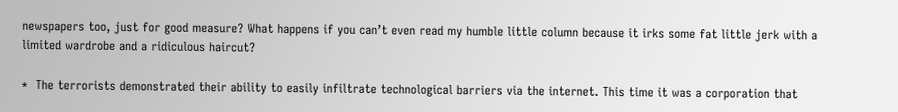newspapers too, just for good measure? What happens if you can’t even read my humble little column because it irks some fat little jerk with a limited wardrobe and a ridiculous haircut?

*  The terrorists demonstrated their ability to easily infiltrate technological barriers via the internet. This time it was a corporation that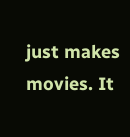just makes movies. It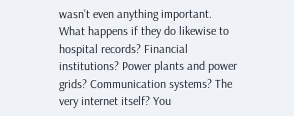wasn’t even anything important. What happens if they do likewise to hospital records? Financial institutions? Power plants and power grids? Communication systems? The very internet itself? You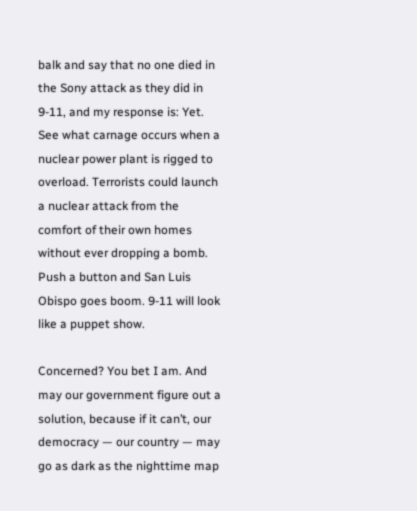balk and say that no one died in the Sony attack as they did in 9-11, and my response is: Yet. See what carnage occurs when a nuclear power plant is rigged to overload. Terrorists could launch a nuclear attack from the comfort of their own homes without ever dropping a bomb. Push a button and San Luis Obispo goes boom. 9-11 will look like a puppet show.

Concerned? You bet I am. And may our government figure out a solution, because if it can’t, our democracy — our country — may go as dark as the nighttime map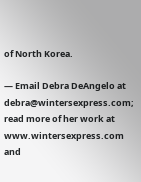of North Korea.

— Email Debra DeAngelo at debra@wintersexpress.com; read more of her work at www.wintersexpress.com and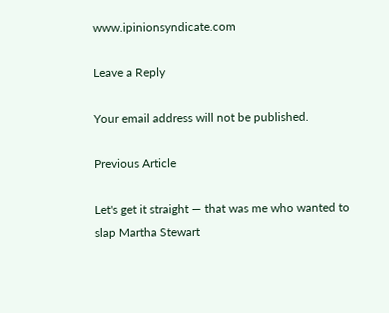www.ipinionsyndicate.com

Leave a Reply

Your email address will not be published.

Previous Article

Let's get it straight — that was me who wanted to slap Martha Stewart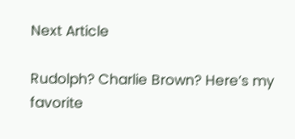Next Article

Rudolph? Charlie Brown? Here’s my favorite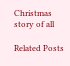Christmas story of all

Related Posts